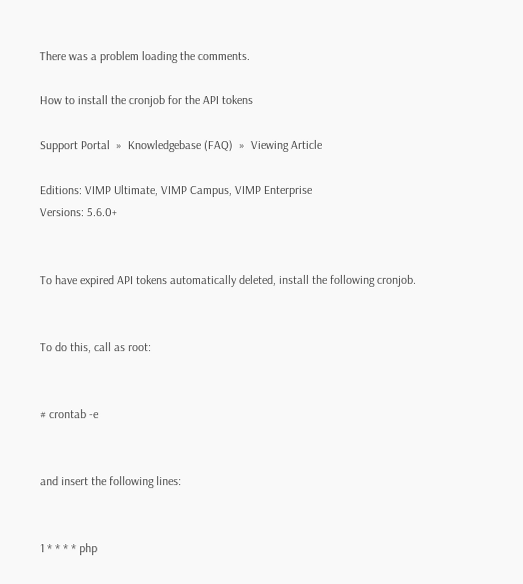There was a problem loading the comments.

How to install the cronjob for the API tokens

Support Portal  »  Knowledgebase (FAQ)  »  Viewing Article

Editions: VIMP Ultimate, VIMP Campus, VIMP Enterprise
Versions: 5.6.0+


To have expired API tokens automatically deleted, install the following cronjob.


To do this, call as root:


# crontab -e


and insert the following lines:


1 * * * * php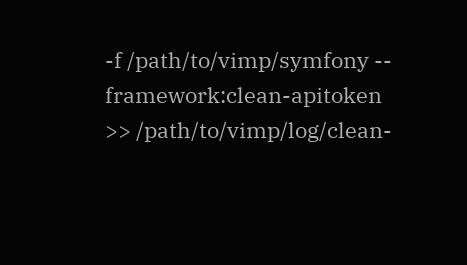-f /path/to/vimp/symfony -- framework:clean-apitoken >> /path/to/vimp/log/clean-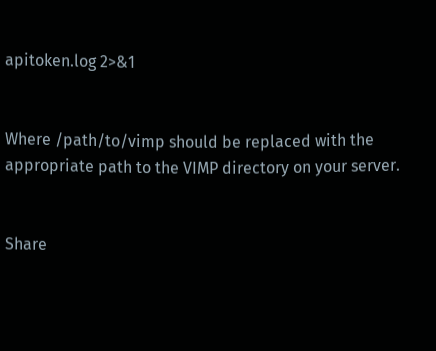apitoken.log 2>&1


Where /path/to/vimp should be replaced with the appropriate path to the VIMP directory on your server.


Share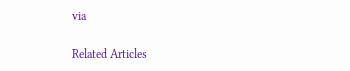via

Related Articles